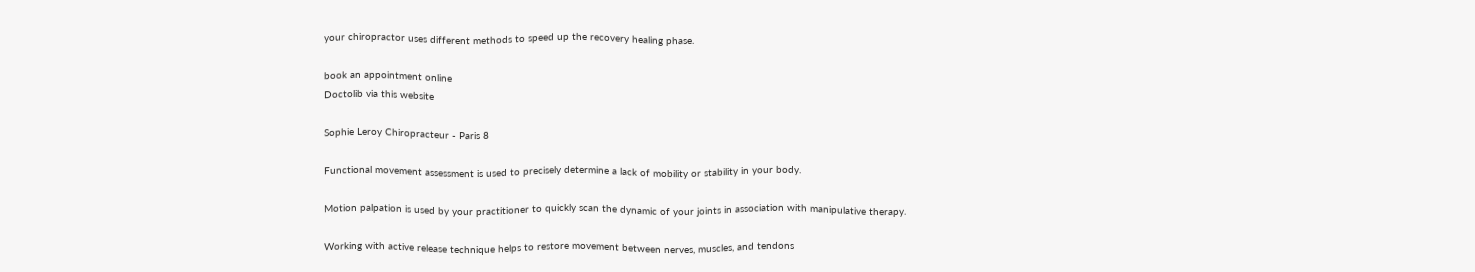your chiropractor uses different methods to speed up the recovery healing phase.

book an appointment online
Doctolib via this website

Sophie Leroy Chiropracteur - Paris 8

Functional movement assessment is used to precisely determine a lack of mobility or stability in your body.

Motion palpation is used by your practitioner to quickly scan the dynamic of your joints in association with manipulative therapy.

Working with active release technique helps to restore movement between nerves, muscles, and tendons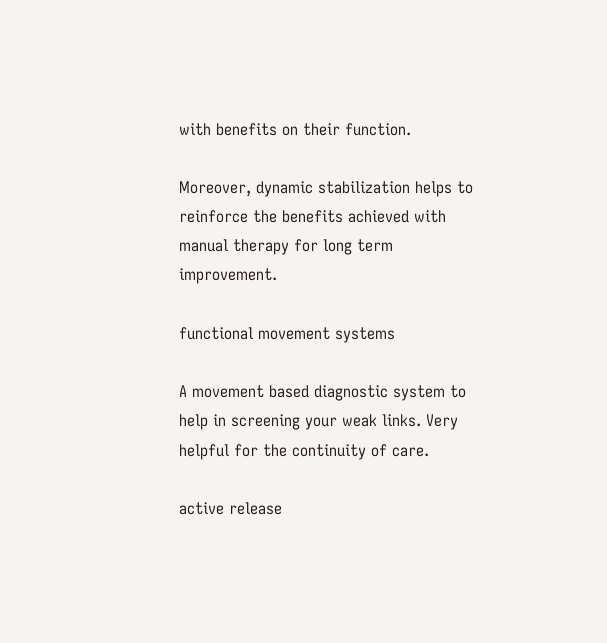with benefits on their function.

Moreover, dynamic stabilization helps to reinforce the benefits achieved with manual therapy for long term improvement.

functional movement systems

A movement based diagnostic system to help in screening your weak links. Very helpful for the continuity of care.

active release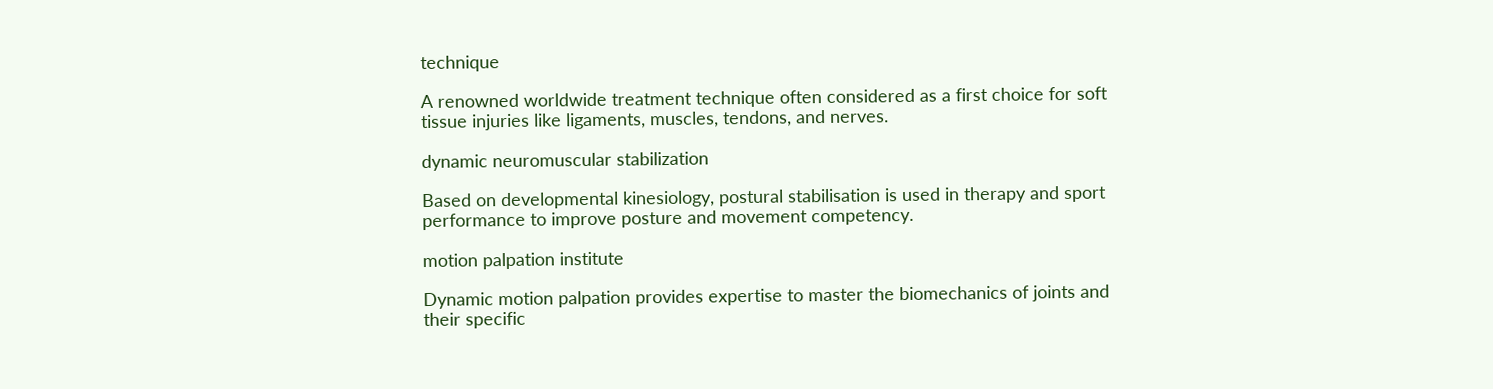technique

A renowned worldwide treatment technique often considered as a first choice for soft tissue injuries like ligaments, muscles, tendons, and nerves.

dynamic neuromuscular stabilization

Based on developmental kinesiology, postural stabilisation is used in therapy and sport performance to improve posture and movement competency.

motion palpation institute

Dynamic motion palpation provides expertise to master the biomechanics of joints and their specific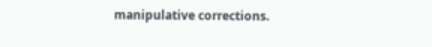manipulative corrections.